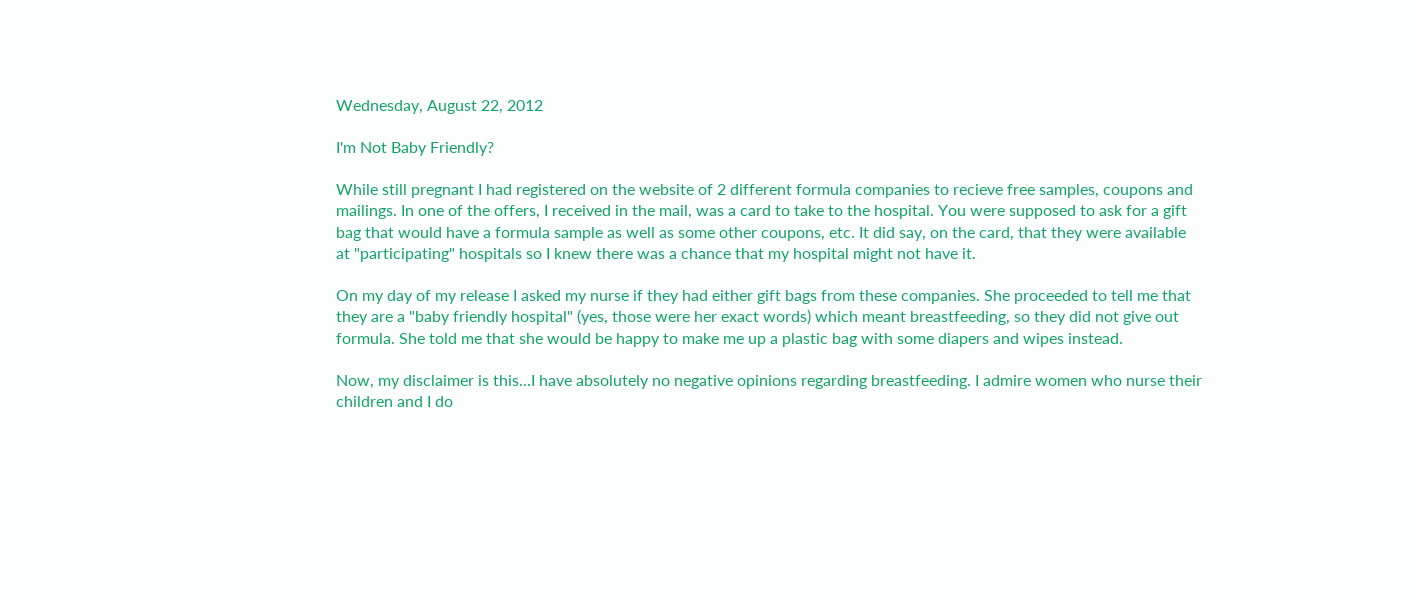Wednesday, August 22, 2012

I'm Not Baby Friendly?

While still pregnant I had registered on the website of 2 different formula companies to recieve free samples, coupons and mailings. In one of the offers, I received in the mail, was a card to take to the hospital. You were supposed to ask for a gift bag that would have a formula sample as well as some other coupons, etc. It did say, on the card, that they were available at "participating" hospitals so I knew there was a chance that my hospital might not have it.

On my day of my release I asked my nurse if they had either gift bags from these companies. She proceeded to tell me that they are a "baby friendly hospital" (yes, those were her exact words) which meant breastfeeding, so they did not give out formula. She told me that she would be happy to make me up a plastic bag with some diapers and wipes instead.

Now, my disclaimer is this...I have absolutely no negative opinions regarding breastfeeding. I admire women who nurse their children and I do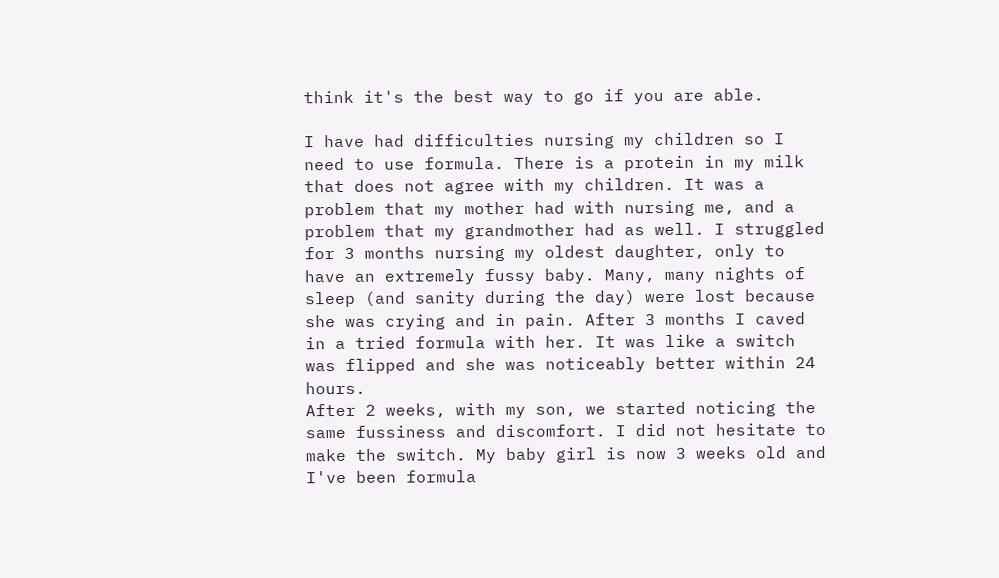think it's the best way to go if you are able.

I have had difficulties nursing my children so I need to use formula. There is a protein in my milk that does not agree with my children. It was a problem that my mother had with nursing me, and a problem that my grandmother had as well. I struggled for 3 months nursing my oldest daughter, only to have an extremely fussy baby. Many, many nights of sleep (and sanity during the day) were lost because she was crying and in pain. After 3 months I caved in a tried formula with her. It was like a switch was flipped and she was noticeably better within 24 hours.
After 2 weeks, with my son, we started noticing the same fussiness and discomfort. I did not hesitate to make the switch. My baby girl is now 3 weeks old and I've been formula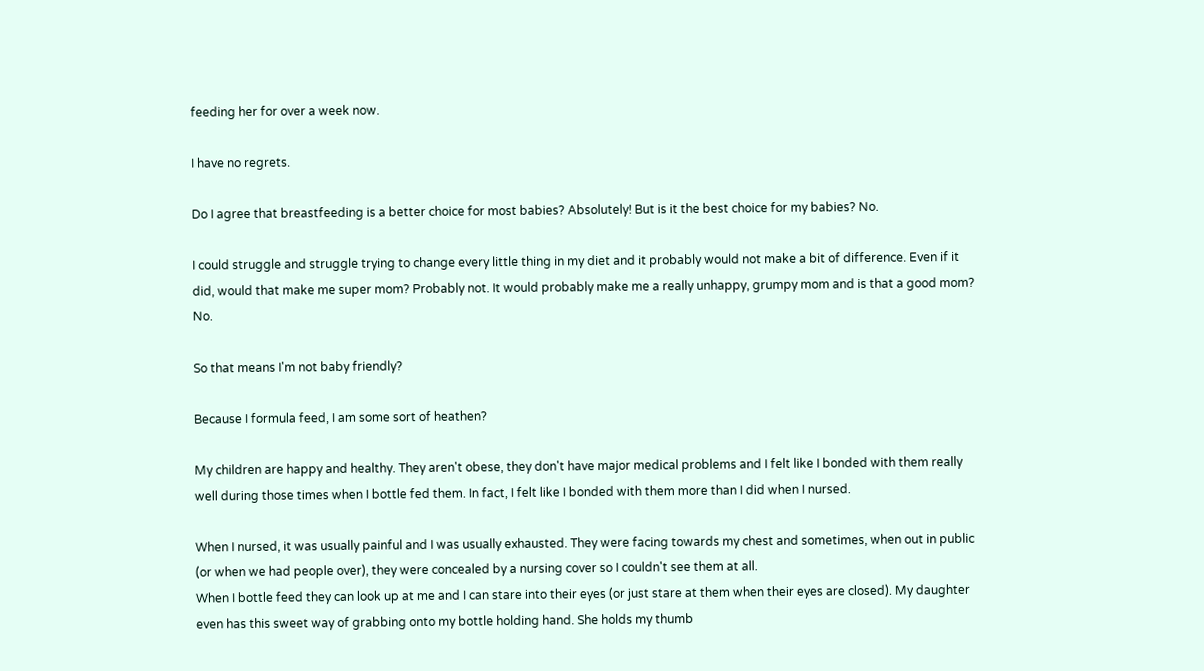feeding her for over a week now.

I have no regrets.

Do I agree that breastfeeding is a better choice for most babies? Absolutely! But is it the best choice for my babies? No.

I could struggle and struggle trying to change every little thing in my diet and it probably would not make a bit of difference. Even if it did, would that make me super mom? Probably not. It would probably make me a really unhappy, grumpy mom and is that a good mom? No.

So that means I'm not baby friendly?

Because I formula feed, I am some sort of heathen?

My children are happy and healthy. They aren't obese, they don't have major medical problems and I felt like I bonded with them really well during those times when I bottle fed them. In fact, I felt like I bonded with them more than I did when I nursed.

When I nursed, it was usually painful and I was usually exhausted. They were facing towards my chest and sometimes, when out in public (or when we had people over), they were concealed by a nursing cover so I couldn't see them at all.
When I bottle feed they can look up at me and I can stare into their eyes (or just stare at them when their eyes are closed). My daughter even has this sweet way of grabbing onto my bottle holding hand. She holds my thumb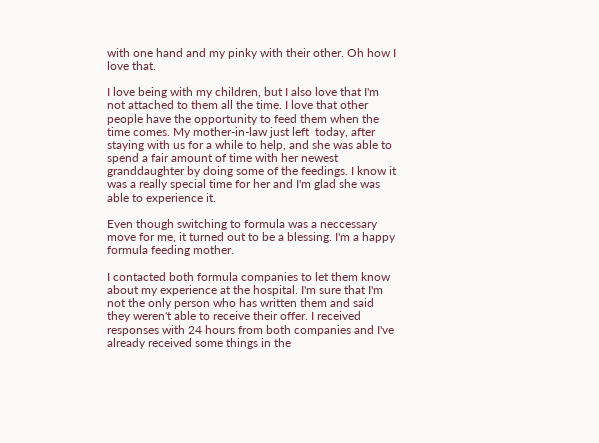with one hand and my pinky with their other. Oh how I love that.

I love being with my children, but I also love that I'm not attached to them all the time. I love that other people have the opportunity to feed them when the time comes. My mother-in-law just left  today, after staying with us for a while to help, and she was able to spend a fair amount of time with her newest granddaughter by doing some of the feedings. I know it was a really special time for her and I'm glad she was able to experience it.

Even though switching to formula was a neccessary move for me, it turned out to be a blessing. I'm a happy formula feeding mother.

I contacted both formula companies to let them know about my experience at the hospital. I'm sure that I'm not the only person who has written them and said they weren't able to receive their offer. I received responses with 24 hours from both companies and I've already received some things in the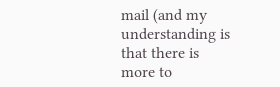mail (and my understanding is that there is more to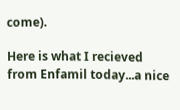come).

Here is what I recieved from Enfamil today...a nice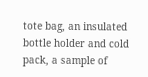tote bag, an insulated bottle holder and cold pack, a sample of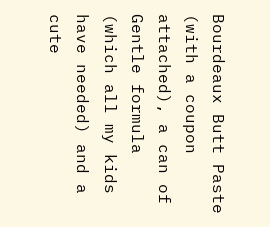Bourdeaux Butt Paste (with a coupon attached), a can of Gentle formula (which all my kids have needed) and a cute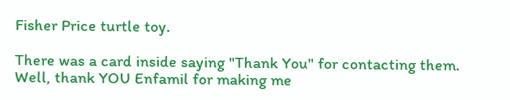Fisher Price turtle toy.

There was a card inside saying "Thank You" for contacting them. Well, thank YOU Enfamil for making me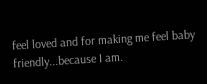feel loved and for making me feel baby friendly...because I am.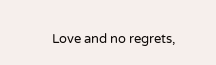Love and no regrets,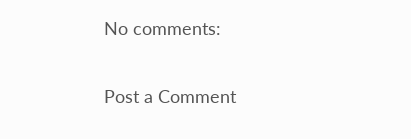No comments:

Post a Comment